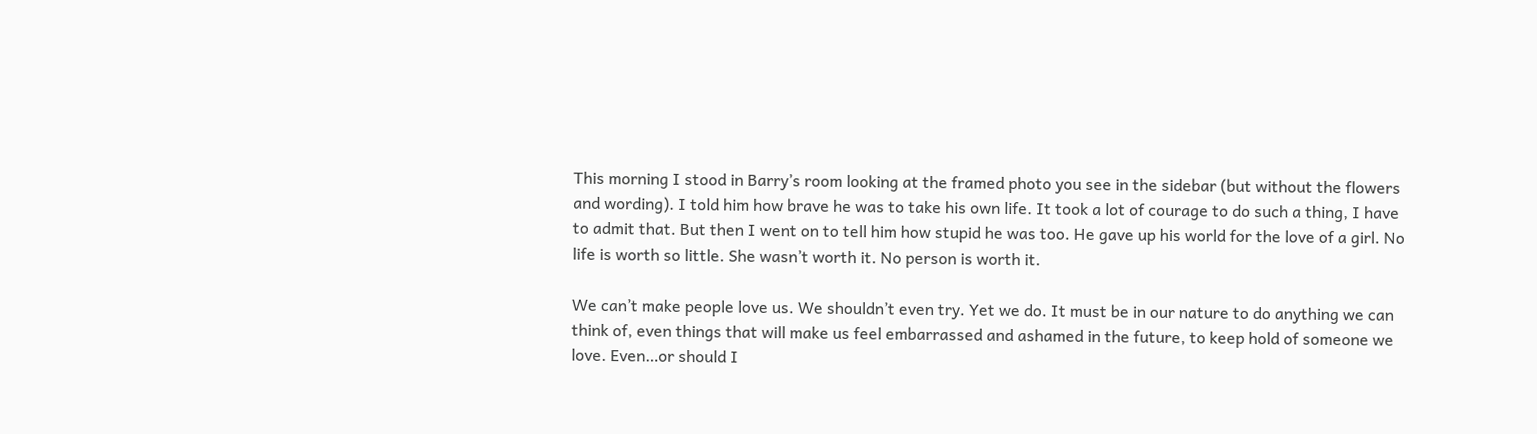This morning I stood in Barry’s room looking at the framed photo you see in the sidebar (but without the flowers and wording). I told him how brave he was to take his own life. It took a lot of courage to do such a thing, I have to admit that. But then I went on to tell him how stupid he was too. He gave up his world for the love of a girl. No life is worth so little. She wasn’t worth it. No person is worth it.

We can’t make people love us. We shouldn’t even try. Yet we do. It must be in our nature to do anything we can think of, even things that will make us feel embarrassed and ashamed in the future, to keep hold of someone we love. Even…or should I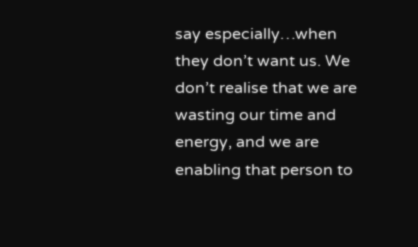say especially…when they don’t want us. We don’t realise that we are wasting our time and energy, and we are enabling that person to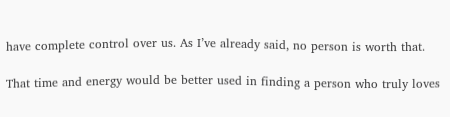have complete control over us. As I’ve already said, no person is worth that.

That time and energy would be better used in finding a person who truly loves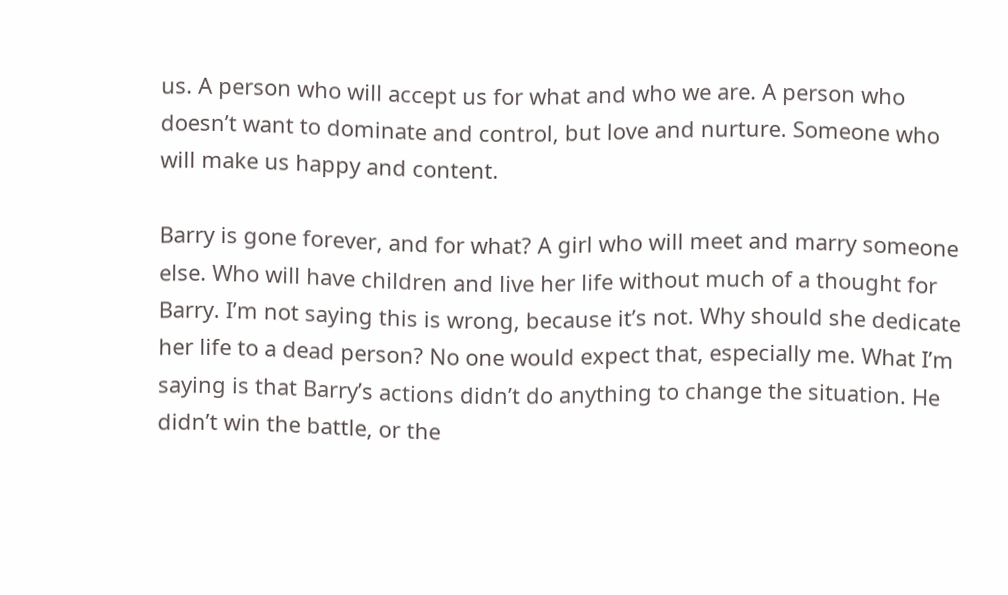us. A person who will accept us for what and who we are. A person who doesn’t want to dominate and control, but love and nurture. Someone who will make us happy and content.

Barry is gone forever, and for what? A girl who will meet and marry someone else. Who will have children and live her life without much of a thought for Barry. I’m not saying this is wrong, because it’s not. Why should she dedicate her life to a dead person? No one would expect that, especially me. What I’m saying is that Barry’s actions didn’t do anything to change the situation. He didn’t win the battle, or the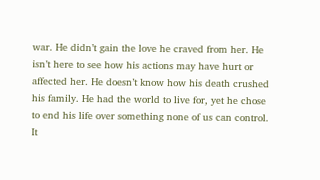war. He didn’t gain the love he craved from her. He isn’t here to see how his actions may have hurt or affected her. He doesn’t know how his death crushed his family. He had the world to live for, yet he chose to end his life over something none of us can control. It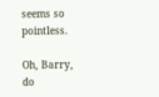seems so pointless.

Oh, Barry, do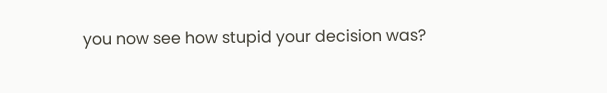you now see how stupid your decision was?